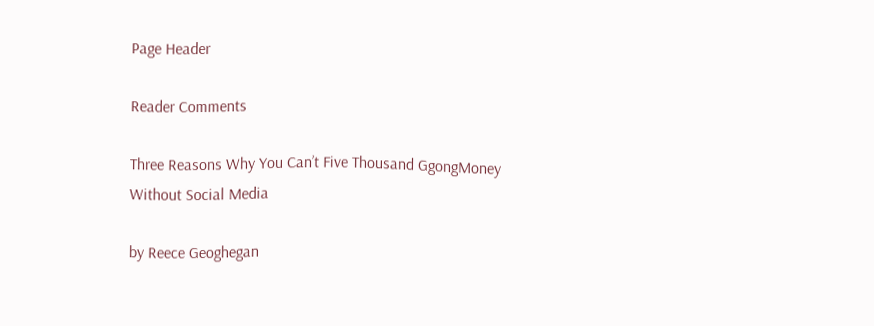Page Header

Reader Comments

Three Reasons Why You Can’t Five Thousand GgongMoney Without Social Media

by Reece Geoghegan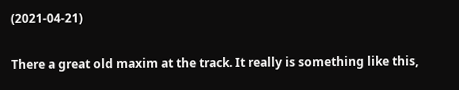(2021-04-21)

There a great old maxim at the track. It really is something like this,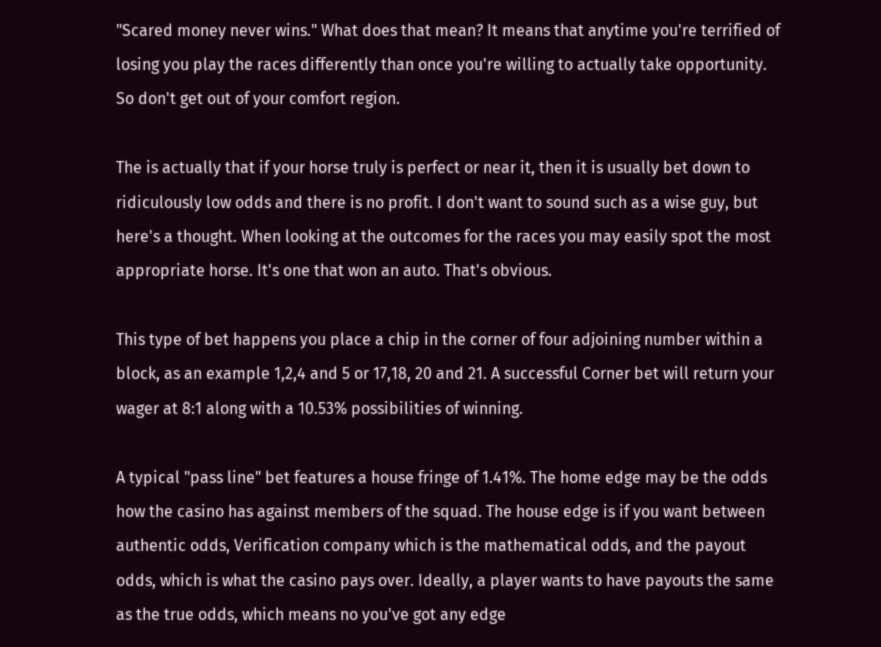"Scared money never wins." What does that mean? It means that anytime you're terrified of losing you play the races differently than once you're willing to actually take opportunity. So don't get out of your comfort region.

The is actually that if your horse truly is perfect or near it, then it is usually bet down to ridiculously low odds and there is no profit. I don't want to sound such as a wise guy, but here's a thought. When looking at the outcomes for the races you may easily spot the most appropriate horse. It's one that won an auto. That's obvious.

This type of bet happens you place a chip in the corner of four adjoining number within a block, as an example 1,2,4 and 5 or 17,18, 20 and 21. A successful Corner bet will return your wager at 8:1 along with a 10.53% possibilities of winning.

A typical "pass line" bet features a house fringe of 1.41%. The home edge may be the odds how the casino has against members of the squad. The house edge is if you want between authentic odds, Verification company which is the mathematical odds, and the payout odds, which is what the casino pays over. Ideally, a player wants to have payouts the same as the true odds, which means no you've got any edge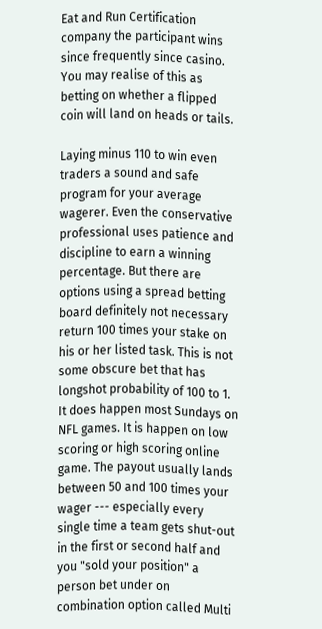Eat and Run Certification company the participant wins since frequently since casino. You may realise of this as betting on whether a flipped coin will land on heads or tails.

Laying minus 110 to win even traders a sound and safe program for your average wagerer. Even the conservative professional uses patience and discipline to earn a winning percentage. But there are options using a spread betting board definitely not necessary return 100 times your stake on his or her listed task. This is not some obscure bet that has longshot probability of 100 to 1. It does happen most Sundays on NFL games. It is happen on low scoring or high scoring online game. The payout usually lands between 50 and 100 times your wager --- especially every single time a team gets shut-out in the first or second half and you "sold your position" a person bet under on combination option called Multi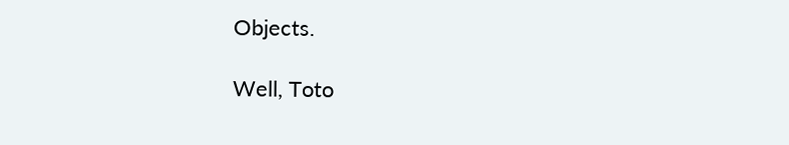Objects.

Well, Toto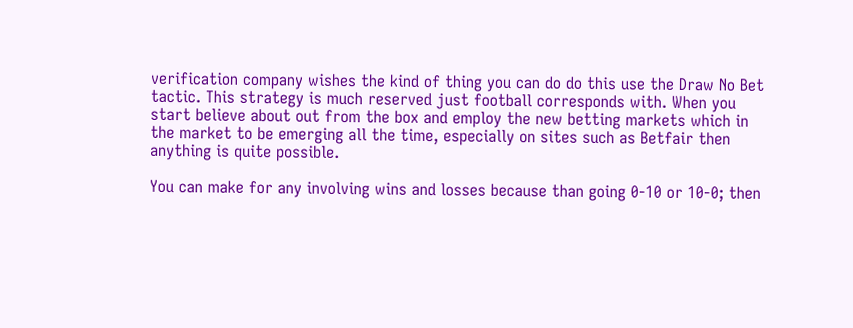verification company wishes the kind of thing you can do do this use the Draw No Bet tactic. This strategy is much reserved just football corresponds with. When you start believe about out from the box and employ the new betting markets which in the market to be emerging all the time, especially on sites such as Betfair then anything is quite possible.

You can make for any involving wins and losses because than going 0-10 or 10-0; then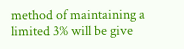method of maintaining a limited 3% will be give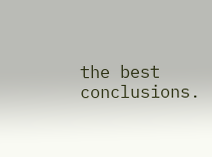the best conclusions.